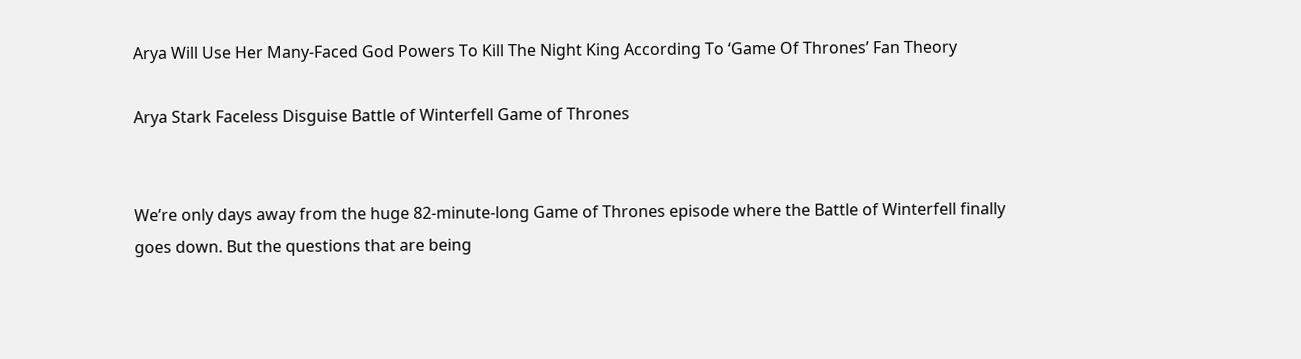Arya Will Use Her Many-Faced God Powers To Kill The Night King According To ‘Game Of Thrones’ Fan Theory

Arya Stark Faceless Disguise Battle of Winterfell Game of Thrones


We’re only days away from the huge 82-minute-long Game of Thrones episode where the Battle of Winterfell finally goes down. But the questions that are being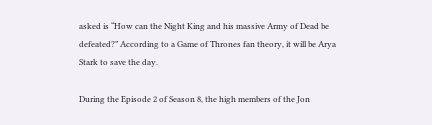asked is “How can the Night King and his massive Army of Dead be defeated?” According to a Game of Thrones fan theory, it will be Arya Stark to save the day.

During the Episode 2 of Season 8, the high members of the Jon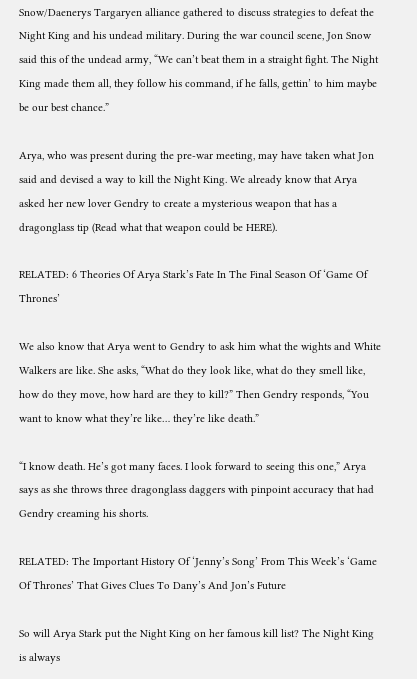Snow/Daenerys Targaryen alliance gathered to discuss strategies to defeat the Night King and his undead military. During the war council scene, Jon Snow said this of the undead army, “We can’t beat them in a straight fight. The Night King made them all, they follow his command, if he falls, gettin’ to him maybe be our best chance.”

Arya, who was present during the pre-war meeting, may have taken what Jon said and devised a way to kill the Night King. We already know that Arya asked her new lover Gendry to create a mysterious weapon that has a dragonglass tip (Read what that weapon could be HERE).

RELATED: 6 Theories Of Arya Stark’s Fate In The Final Season Of ‘Game Of Thrones’

We also know that Arya went to Gendry to ask him what the wights and White Walkers are like. She asks, “What do they look like, what do they smell like, how do they move, how hard are they to kill?” Then Gendry responds, “You want to know what they’re like… they’re like death.”

“I know death. He’s got many faces. I look forward to seeing this one,” Arya says as she throws three dragonglass daggers with pinpoint accuracy that had Gendry creaming his shorts.

RELATED: The Important History Of ‘Jenny’s Song’ From This Week’s ‘Game Of Thrones’ That Gives Clues To Dany’s And Jon’s Future

So will Arya Stark put the Night King on her famous kill list? The Night King is always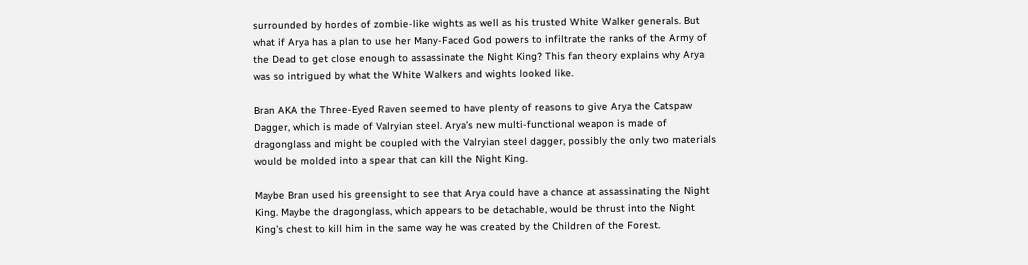surrounded by hordes of zombie-like wights as well as his trusted White Walker generals. But what if Arya has a plan to use her Many-Faced God powers to infiltrate the ranks of the Army of the Dead to get close enough to assassinate the Night King? This fan theory explains why Arya was so intrigued by what the White Walkers and wights looked like.

Bran AKA the Three-Eyed Raven seemed to have plenty of reasons to give Arya the Catspaw Dagger, which is made of Valryian steel. Arya’s new multi-functional weapon is made of dragonglass and might be coupled with the Valryian steel dagger, possibly the only two materials would be molded into a spear that can kill the Night King.

Maybe Bran used his greensight to see that Arya could have a chance at assassinating the Night King. Maybe the dragonglass, which appears to be detachable, would be thrust into the Night King’s chest to kill him in the same way he was created by the Children of the Forest.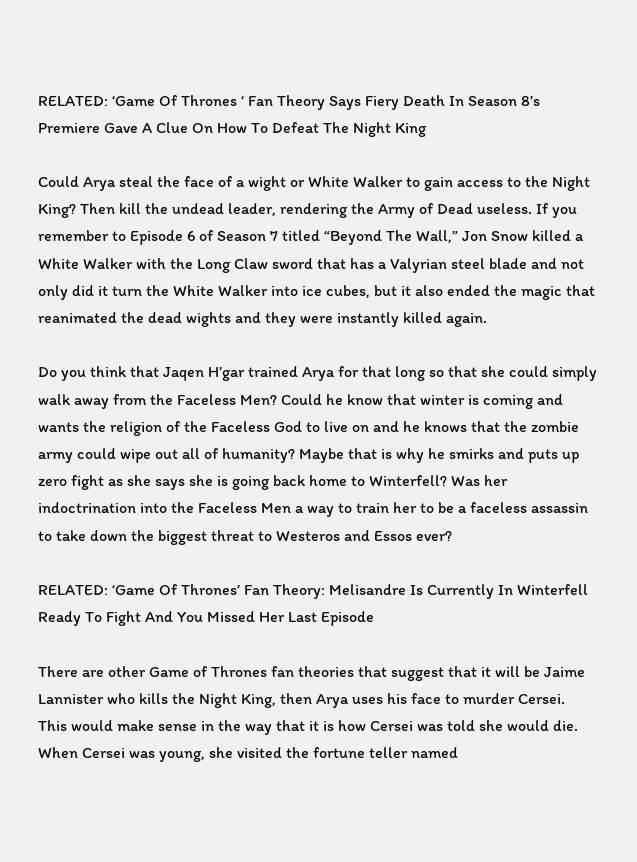RELATED: ‘Game Of Thrones ‘ Fan Theory Says Fiery Death In Season 8’s Premiere Gave A Clue On How To Defeat The Night King

Could Arya steal the face of a wight or White Walker to gain access to the Night King? Then kill the undead leader, rendering the Army of Dead useless. If you remember to Episode 6 of Season 7 titled “Beyond The Wall,” Jon Snow killed a White Walker with the Long Claw sword that has a Valyrian steel blade and not only did it turn the White Walker into ice cubes, but it also ended the magic that reanimated the dead wights and they were instantly killed again.

Do you think that Jaqen H’gar trained Arya for that long so that she could simply walk away from the Faceless Men? Could he know that winter is coming and wants the religion of the Faceless God to live on and he knows that the zombie army could wipe out all of humanity? Maybe that is why he smirks and puts up zero fight as she says she is going back home to Winterfell? Was her indoctrination into the Faceless Men a way to train her to be a faceless assassin to take down the biggest threat to Westeros and Essos ever?

RELATED: ‘Game Of Thrones’ Fan Theory: Melisandre Is Currently In Winterfell Ready To Fight And You Missed Her Last Episode

There are other Game of Thrones fan theories that suggest that it will be Jaime Lannister who kills the Night King, then Arya uses his face to murder Cersei. This would make sense in the way that it is how Cersei was told she would die. When Cersei was young, she visited the fortune teller named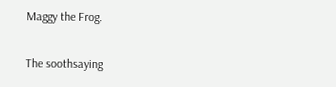Maggy the Frog.

The soothsaying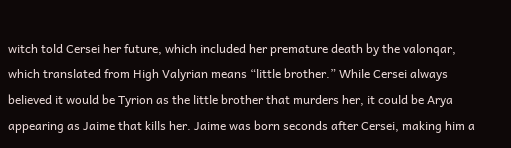witch told Cersei her future, which included her premature death by the valonqar, which translated from High Valyrian means “little brother.” While Cersei always believed it would be Tyrion as the little brother that murders her, it could be Arya appearing as Jaime that kills her. Jaime was born seconds after Cersei, making him a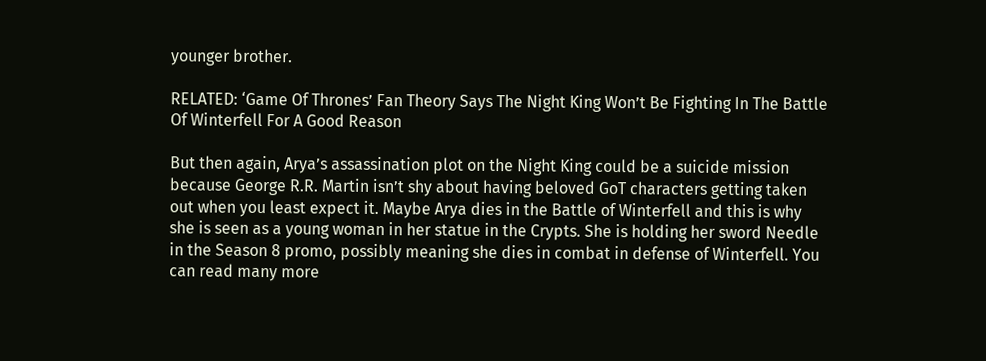younger brother.

RELATED: ‘Game Of Thrones’ Fan Theory Says The Night King Won’t Be Fighting In The Battle Of Winterfell For A Good Reason

But then again, Arya’s assassination plot on the Night King could be a suicide mission because George R.R. Martin isn’t shy about having beloved GoT characters getting taken out when you least expect it. Maybe Arya dies in the Battle of Winterfell and this is why she is seen as a young woman in her statue in the Crypts. She is holding her sword Needle in the Season 8 promo, possibly meaning she dies in combat in defense of Winterfell. You can read many more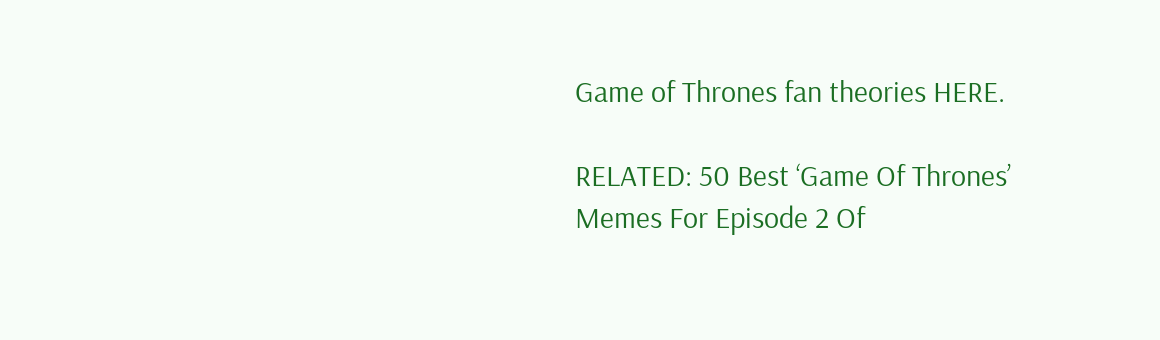Game of Thrones fan theories HERE.

RELATED: 50 Best ‘Game Of Thrones’ Memes For Episode 2 Of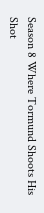Season 8 Where Tormund Shoots His Shot